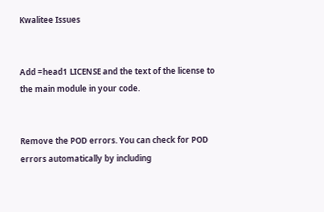Kwalitee Issues


Add =head1 LICENSE and the text of the license to the main module in your code.


Remove the POD errors. You can check for POD errors automatically by including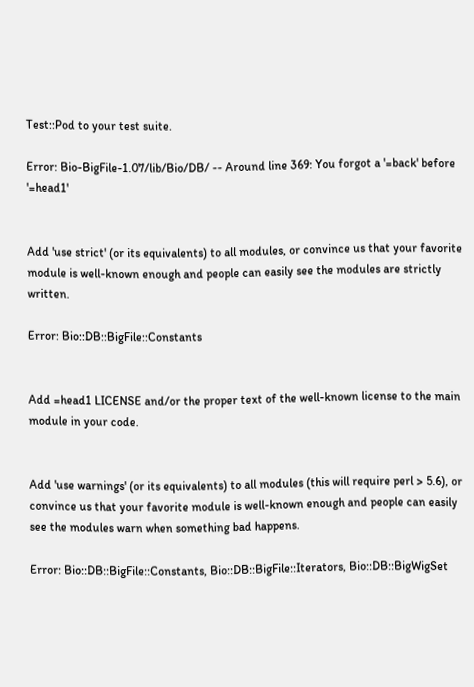Test::Pod to your test suite.

Error: Bio-BigFile-1.07/lib/Bio/DB/ -- Around line 369: You forgot a '=back' before '=head1'


Add 'use strict' (or its equivalents) to all modules, or convince us that your favorite module is well-known enough and people can easily see the modules are strictly written.

Error: Bio::DB::BigFile::Constants


Add =head1 LICENSE and/or the proper text of the well-known license to the main module in your code.


Add 'use warnings' (or its equivalents) to all modules (this will require perl > 5.6), or convince us that your favorite module is well-known enough and people can easily see the modules warn when something bad happens.

Error: Bio::DB::BigFile::Constants, Bio::DB::BigFile::Iterators, Bio::DB::BigWigSet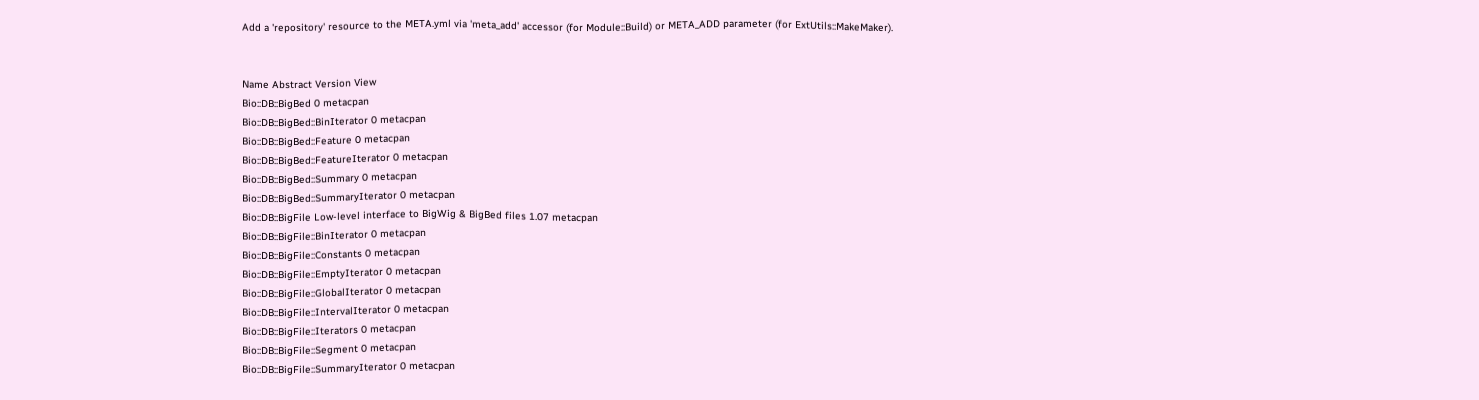Add a 'repository' resource to the META.yml via 'meta_add' accessor (for Module::Build) or META_ADD parameter (for ExtUtils::MakeMaker).


Name Abstract Version View
Bio::DB::BigBed 0 metacpan
Bio::DB::BigBed::BinIterator 0 metacpan
Bio::DB::BigBed::Feature 0 metacpan
Bio::DB::BigBed::FeatureIterator 0 metacpan
Bio::DB::BigBed::Summary 0 metacpan
Bio::DB::BigBed::SummaryIterator 0 metacpan
Bio::DB::BigFile Low-level interface to BigWig & BigBed files 1.07 metacpan
Bio::DB::BigFile::BinIterator 0 metacpan
Bio::DB::BigFile::Constants 0 metacpan
Bio::DB::BigFile::EmptyIterator 0 metacpan
Bio::DB::BigFile::GlobalIterator 0 metacpan
Bio::DB::BigFile::IntervalIterator 0 metacpan
Bio::DB::BigFile::Iterators 0 metacpan
Bio::DB::BigFile::Segment 0 metacpan
Bio::DB::BigFile::SummaryIterator 0 metacpan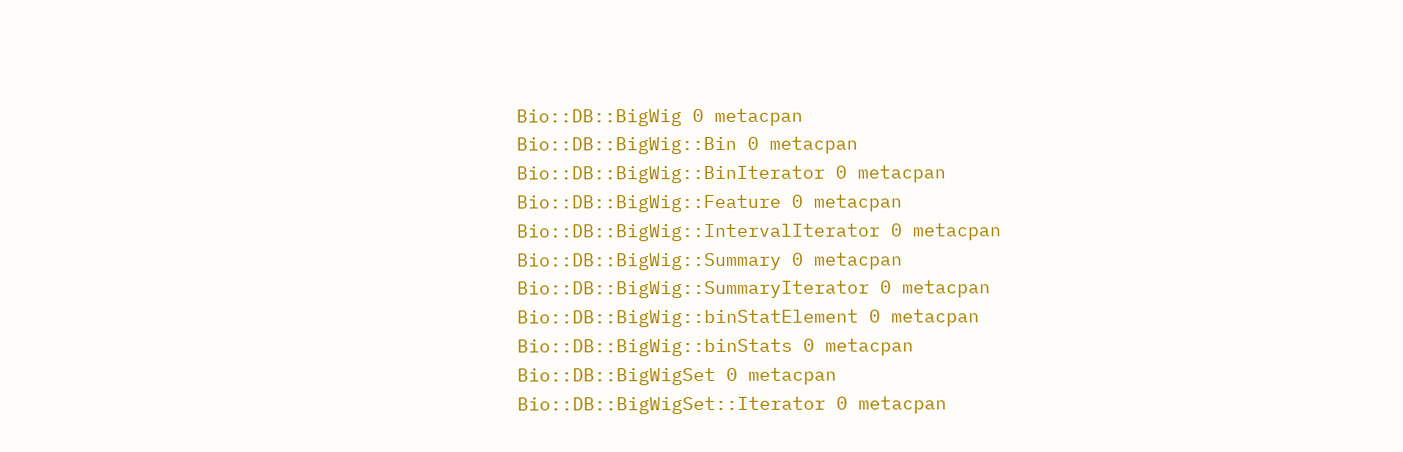Bio::DB::BigWig 0 metacpan
Bio::DB::BigWig::Bin 0 metacpan
Bio::DB::BigWig::BinIterator 0 metacpan
Bio::DB::BigWig::Feature 0 metacpan
Bio::DB::BigWig::IntervalIterator 0 metacpan
Bio::DB::BigWig::Summary 0 metacpan
Bio::DB::BigWig::SummaryIterator 0 metacpan
Bio::DB::BigWig::binStatElement 0 metacpan
Bio::DB::BigWig::binStats 0 metacpan
Bio::DB::BigWigSet 0 metacpan
Bio::DB::BigWigSet::Iterator 0 metacpan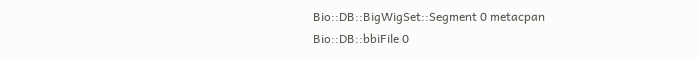Bio::DB::BigWigSet::Segment 0 metacpan
Bio::DB::bbiFile 0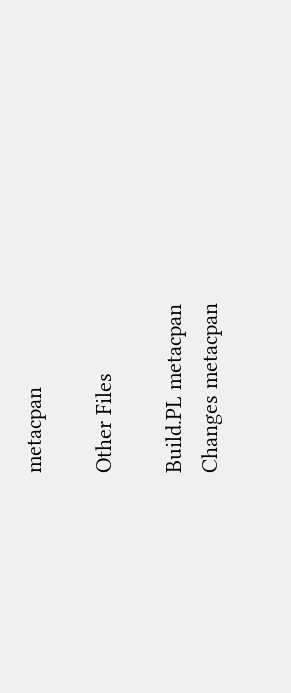metacpan

Other Files

Build.PL metacpan
Changes metacpan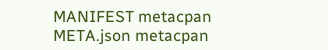MANIFEST metacpan
META.json metacpan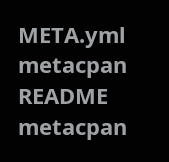META.yml metacpan
README metacpan